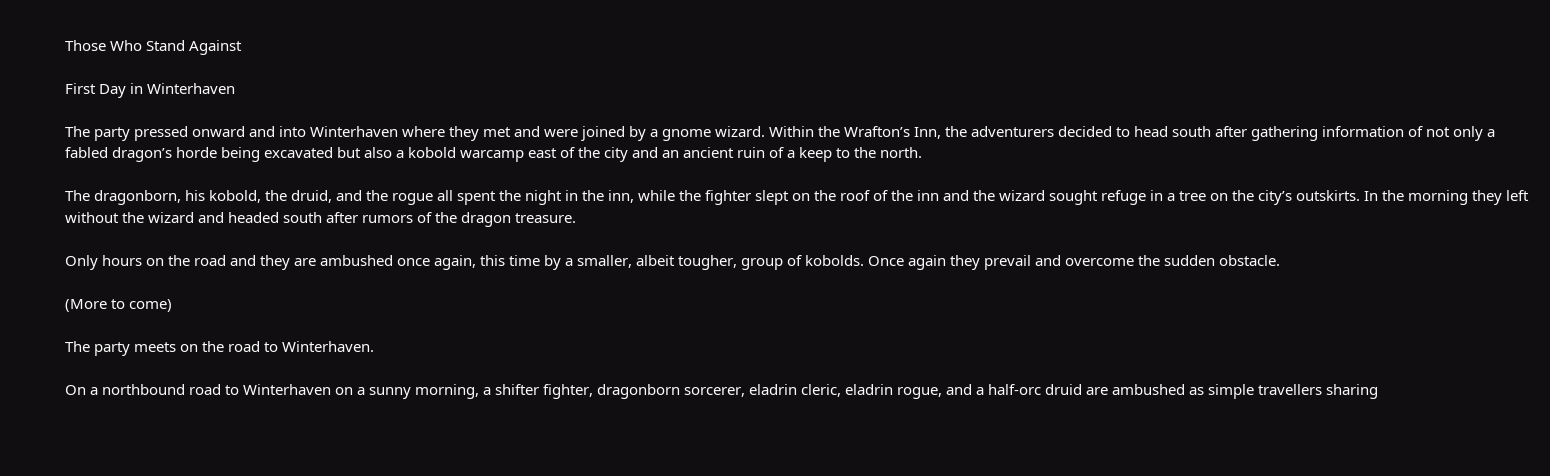Those Who Stand Against

First Day in Winterhaven

The party pressed onward and into Winterhaven where they met and were joined by a gnome wizard. Within the Wrafton’s Inn, the adventurers decided to head south after gathering information of not only a fabled dragon’s horde being excavated but also a kobold warcamp east of the city and an ancient ruin of a keep to the north.

The dragonborn, his kobold, the druid, and the rogue all spent the night in the inn, while the fighter slept on the roof of the inn and the wizard sought refuge in a tree on the city’s outskirts. In the morning they left without the wizard and headed south after rumors of the dragon treasure.

Only hours on the road and they are ambushed once again, this time by a smaller, albeit tougher, group of kobolds. Once again they prevail and overcome the sudden obstacle.

(More to come)

The party meets on the road to Winterhaven.

On a northbound road to Winterhaven on a sunny morning, a shifter fighter, dragonborn sorcerer, eladrin cleric, eladrin rogue, and a half-orc druid are ambushed as simple travellers sharing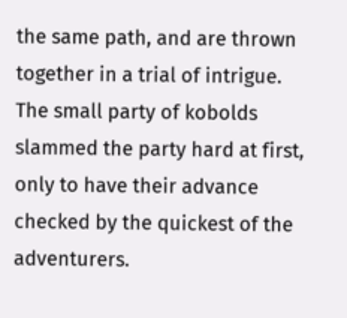the same path, and are thrown together in a trial of intrigue. The small party of kobolds slammed the party hard at first, only to have their advance checked by the quickest of the adventurers.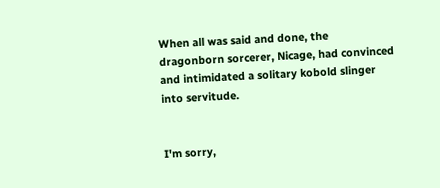When all was said and done, the dragonborn sorcerer, Nicage, had convinced and intimidated a solitary kobold slinger into servitude.


I'm sorry,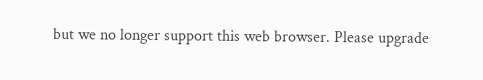but we no longer support this web browser. Please upgrade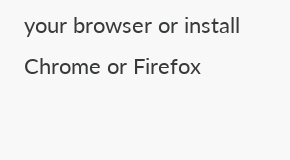your browser or install Chrome or Firefox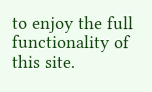to enjoy the full functionality of this site.